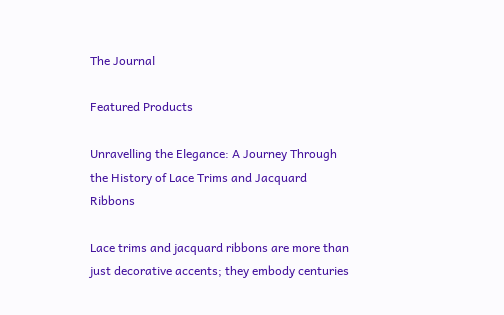The Journal

Featured Products

Unravelling the Elegance: A Journey Through the History of Lace Trims and Jacquard Ribbons

Lace trims and jacquard ribbons are more than just decorative accents; they embody centuries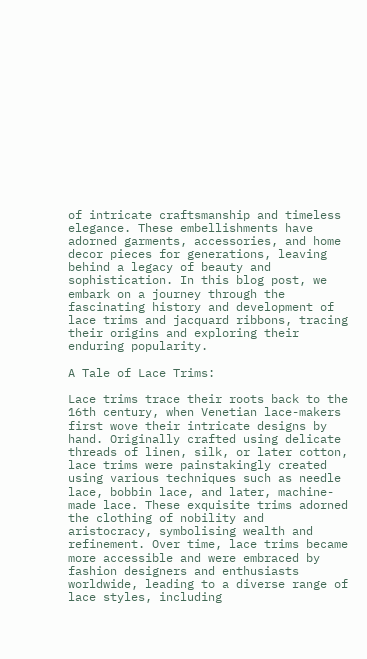of intricate craftsmanship and timeless elegance. These embellishments have adorned garments, accessories, and home decor pieces for generations, leaving behind a legacy of beauty and sophistication. In this blog post, we embark on a journey through the fascinating history and development of lace trims and jacquard ribbons, tracing their origins and exploring their enduring popularity.

A Tale of Lace Trims:

Lace trims trace their roots back to the 16th century, when Venetian lace-makers first wove their intricate designs by hand. Originally crafted using delicate threads of linen, silk, or later cotton, lace trims were painstakingly created using various techniques such as needle lace, bobbin lace, and later, machine-made lace. These exquisite trims adorned the clothing of nobility and aristocracy, symbolising wealth and refinement. Over time, lace trims became more accessible and were embraced by fashion designers and enthusiasts worldwide, leading to a diverse range of lace styles, including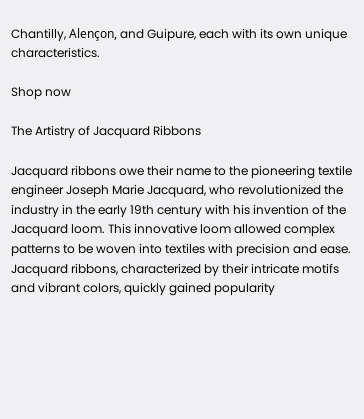Chantilly, Alençon, and Guipure, each with its own unique characteristics.

Shop now

The Artistry of Jacquard Ribbons

Jacquard ribbons owe their name to the pioneering textile engineer Joseph Marie Jacquard, who revolutionized the industry in the early 19th century with his invention of the Jacquard loom. This innovative loom allowed complex patterns to be woven into textiles with precision and ease. Jacquard ribbons, characterized by their intricate motifs and vibrant colors, quickly gained popularity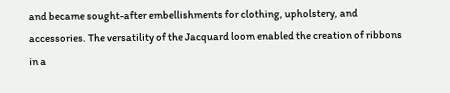and became sought-after embellishments for clothing, upholstery, and accessories. The versatility of the Jacquard loom enabled the creation of ribbons in a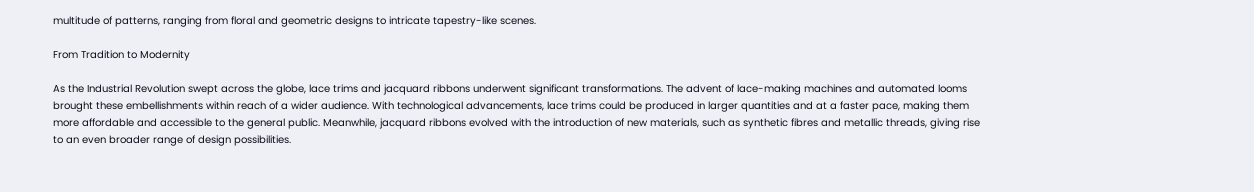multitude of patterns, ranging from floral and geometric designs to intricate tapestry-like scenes.

From Tradition to Modernity

As the Industrial Revolution swept across the globe, lace trims and jacquard ribbons underwent significant transformations. The advent of lace-making machines and automated looms brought these embellishments within reach of a wider audience. With technological advancements, lace trims could be produced in larger quantities and at a faster pace, making them more affordable and accessible to the general public. Meanwhile, jacquard ribbons evolved with the introduction of new materials, such as synthetic fibres and metallic threads, giving rise to an even broader range of design possibilities.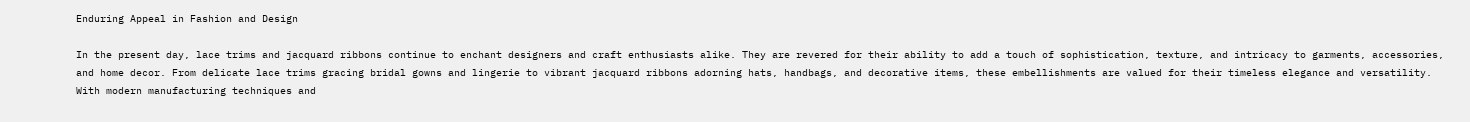Enduring Appeal in Fashion and Design

In the present day, lace trims and jacquard ribbons continue to enchant designers and craft enthusiasts alike. They are revered for their ability to add a touch of sophistication, texture, and intricacy to garments, accessories, and home decor. From delicate lace trims gracing bridal gowns and lingerie to vibrant jacquard ribbons adorning hats, handbags, and decorative items, these embellishments are valued for their timeless elegance and versatility. With modern manufacturing techniques and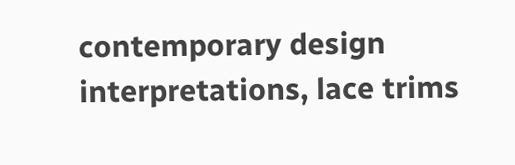contemporary design interpretations, lace trims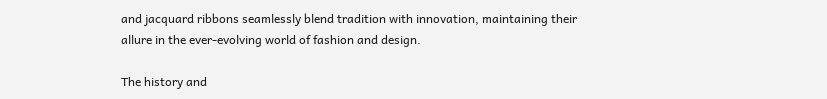and jacquard ribbons seamlessly blend tradition with innovation, maintaining their allure in the ever-evolving world of fashion and design.

The history and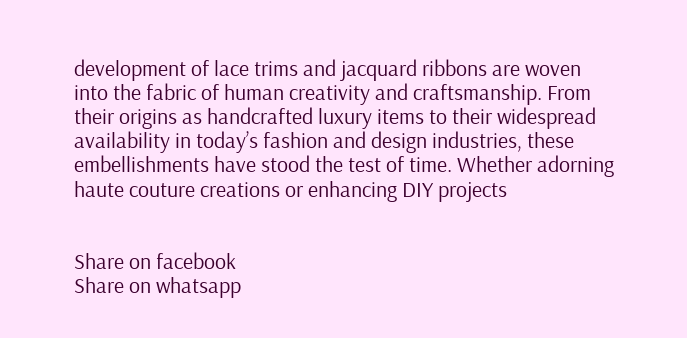development of lace trims and jacquard ribbons are woven into the fabric of human creativity and craftsmanship. From their origins as handcrafted luxury items to their widespread availability in today’s fashion and design industries, these embellishments have stood the test of time. Whether adorning haute couture creations or enhancing DIY projects


Share on facebook
Share on whatsapp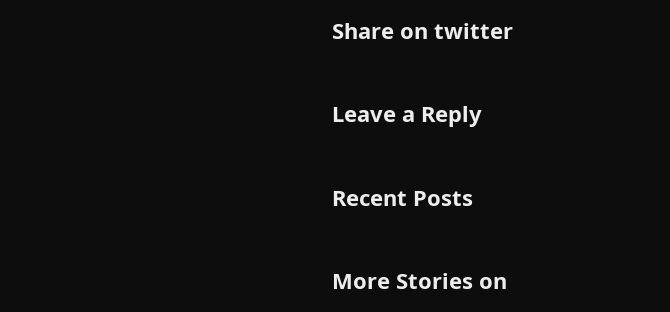Share on twitter

Leave a Reply

Recent Posts

More Stories on